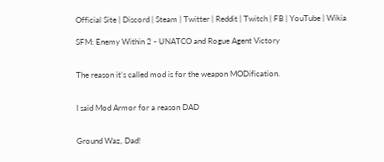Official Site | Discord | Steam | Twitter | Reddit | Twitch | FB | YouTube | Wikia

SFM: Enemy Within 2 - UNATCO and Rogue Agent Victory


The reason it’s called mod is for the weapon MODification.


I said Mod Armor for a reason DAD


Ground Waz, Dad!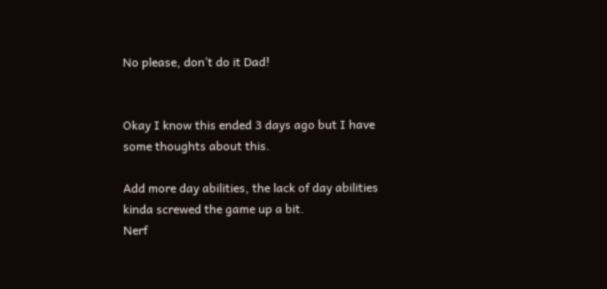No please, don’t do it Dad!


Okay I know this ended 3 days ago but I have some thoughts about this.

Add more day abilities, the lack of day abilities kinda screwed the game up a bit.
Nerf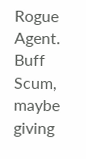Rogue Agent.
Buff Scum, maybe giving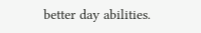better day abilities.